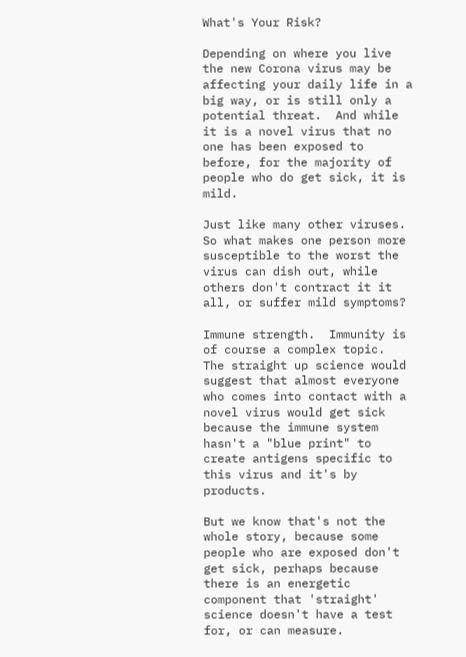What's Your Risk?

Depending on where you live the new Corona virus may be affecting your daily life in a big way, or is still only a potential threat.  And while it is a novel virus that no one has been exposed to before, for the majority of people who do get sick, it is mild.

Just like many other viruses.  So what makes one person more susceptible to the worst the virus can dish out, while others don't contract it it all, or suffer mild symptoms?

Immune strength.  Immunity is of course a complex topic.  The straight up science would suggest that almost everyone who comes into contact with a novel virus would get sick because the immune system hasn't a "blue print" to create antigens specific to this virus and it's by products.

But we know that's not the whole story, because some people who are exposed don't get sick, perhaps because there is an energetic component that 'straight' science doesn't have a test for, or can measure.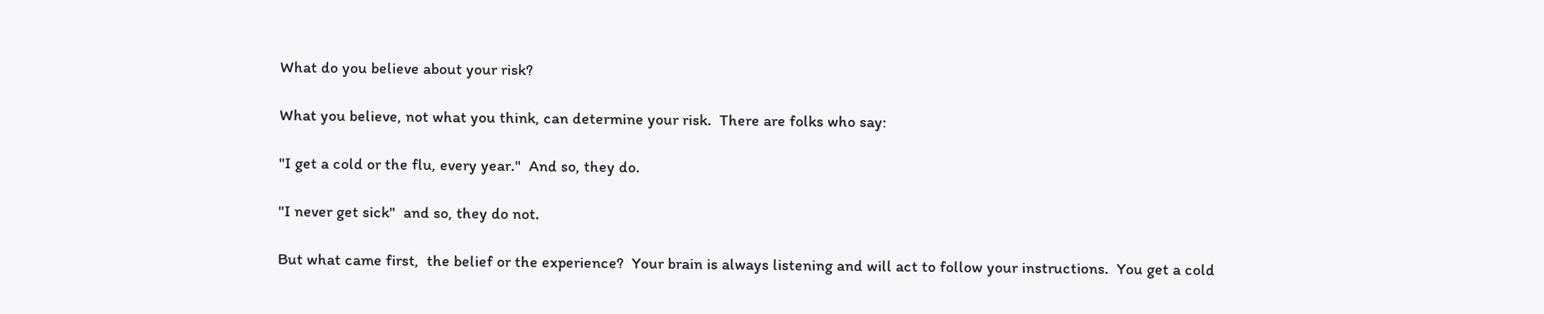What do you believe about your risk?

What you believe, not what you think, can determine your risk.  There are folks who say:

"I get a cold or the flu, every year."  And so, they do.

"I never get sick"  and so, they do not.

But what came first,  the belief or the experience?  Your brain is always listening and will act to follow your instructions.  You get a cold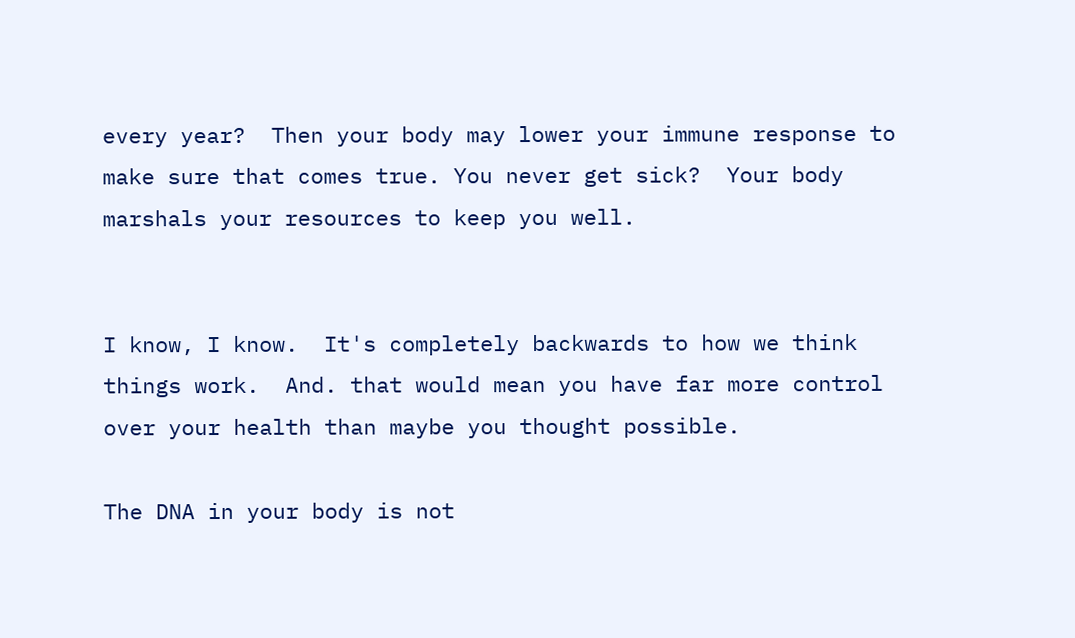every year?  Then your body may lower your immune response to make sure that comes true. You never get sick?  Your body marshals your resources to keep you well.


I know, I know.  It's completely backwards to how we think things work.  And. that would mean you have far more control over your health than maybe you thought possible.

The DNA in your body is not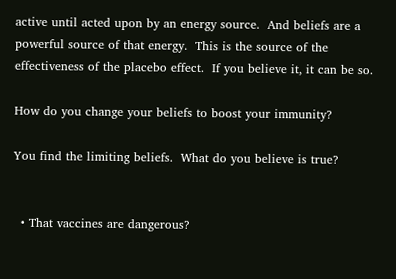active until acted upon by an energy source.  And beliefs are a powerful source of that energy.  This is the source of the effectiveness of the placebo effect.  If you believe it, it can be so.

How do you change your beliefs to boost your immunity?

You find the limiting beliefs.  What do you believe is true?


  • That vaccines are dangerous?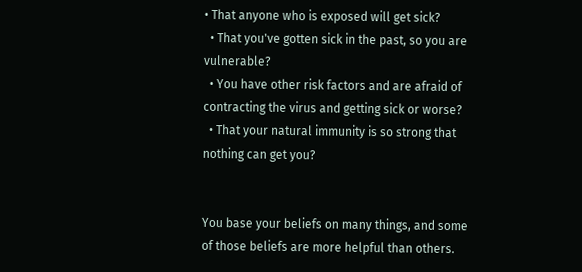• That anyone who is exposed will get sick?
  • That you've gotten sick in the past, so you are vulnerable?
  • You have other risk factors and are afraid of contracting the virus and getting sick or worse?
  • That your natural immunity is so strong that nothing can get you?


You base your beliefs on many things, and some of those beliefs are more helpful than others.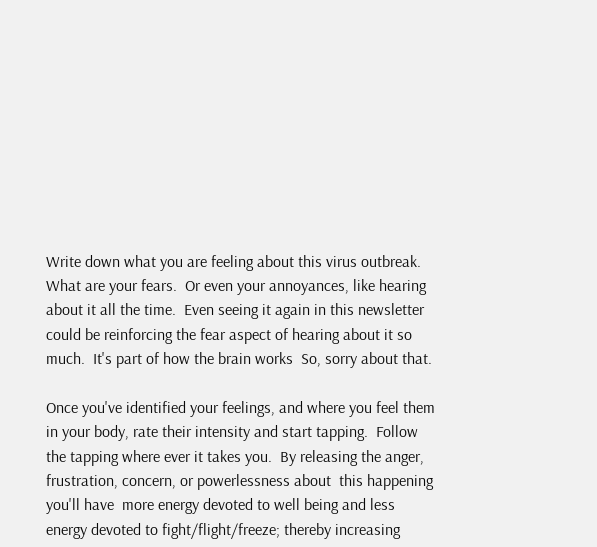Write down what you are feeling about this virus outbreak.  What are your fears.  Or even your annoyances, like hearing about it all the time.  Even seeing it again in this newsletter could be reinforcing the fear aspect of hearing about it so much.  It's part of how the brain works  So, sorry about that.

Once you've identified your feelings, and where you feel them in your body, rate their intensity and start tapping.  Follow the tapping where ever it takes you.  By releasing the anger, frustration, concern, or powerlessness about  this happening you'll have  more energy devoted to well being and less energy devoted to fight/flight/freeze; thereby increasing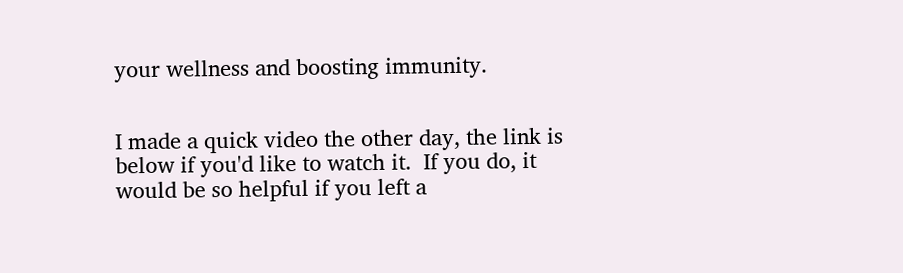your wellness and boosting immunity.


I made a quick video the other day, the link is below if you'd like to watch it.  If you do, it would be so helpful if you left a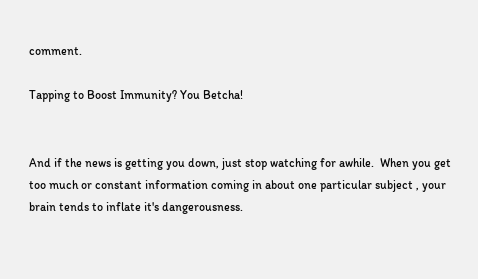comment.

Tapping to Boost Immunity? You Betcha!


And if the news is getting you down, just stop watching for awhile.  When you get too much or constant information coming in about one particular subject , your brain tends to inflate it's dangerousness.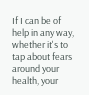If I can be of help in any way, whether it's to tap about fears around your health, your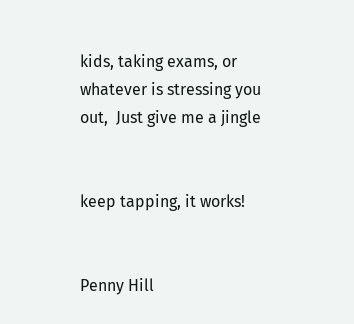kids, taking exams, or whatever is stressing you out,  Just give me a jingle


keep tapping, it works!


Penny Hill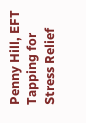Penny Hill, EFT Tapping for Stress Relief